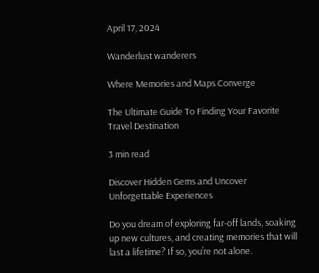April 17, 2024

Wanderlust wanderers

Where Memories and Maps Converge

The Ultimate Guide To Finding Your Favorite Travel Destination

3 min read

Discover Hidden Gems and Uncover Unforgettable Experiences

Do you dream of exploring far-off lands, soaking up new cultures, and creating memories that will last a lifetime? If so, you’re not alone.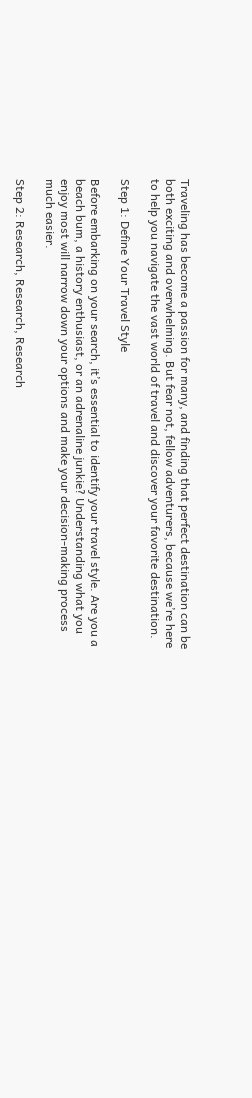Traveling has become a passion for many, and finding that perfect destination can be both exciting and overwhelming. But fear not, fellow adventurers, because we’re here to help you navigate the vast world of travel and discover your favorite destination.

Step 1: Define Your Travel Style

Before embarking on your search, it’s essential to identify your travel style. Are you a beach bum, a history enthusiast, or an adrenaline junkie? Understanding what you enjoy most will narrow down your options and make your decision-making process much easier.

Step 2: Research, Research, Research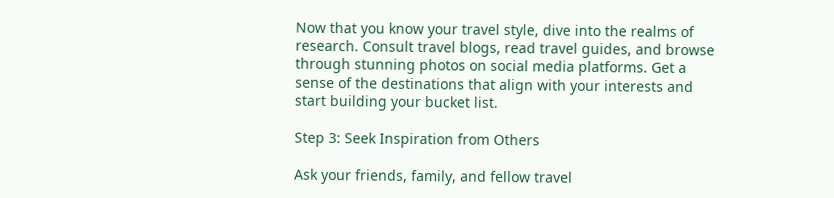Now that you know your travel style, dive into the realms of research. Consult travel blogs, read travel guides, and browse through stunning photos on social media platforms. Get a sense of the destinations that align with your interests and start building your bucket list.

Step 3: Seek Inspiration from Others

Ask your friends, family, and fellow travel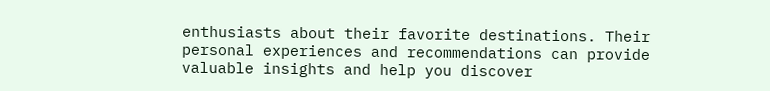enthusiasts about their favorite destinations. Their personal experiences and recommendations can provide valuable insights and help you discover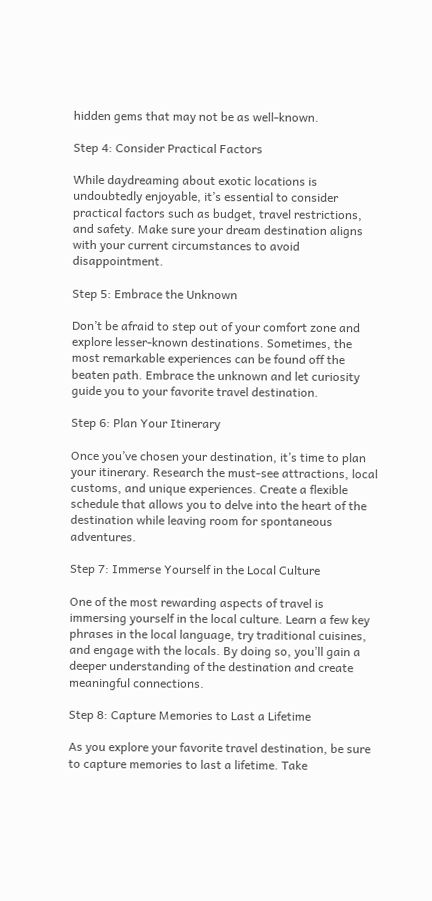hidden gems that may not be as well-known.

Step 4: Consider Practical Factors

While daydreaming about exotic locations is undoubtedly enjoyable, it’s essential to consider practical factors such as budget, travel restrictions, and safety. Make sure your dream destination aligns with your current circumstances to avoid disappointment.

Step 5: Embrace the Unknown

Don’t be afraid to step out of your comfort zone and explore lesser-known destinations. Sometimes, the most remarkable experiences can be found off the beaten path. Embrace the unknown and let curiosity guide you to your favorite travel destination.

Step 6: Plan Your Itinerary

Once you’ve chosen your destination, it’s time to plan your itinerary. Research the must-see attractions, local customs, and unique experiences. Create a flexible schedule that allows you to delve into the heart of the destination while leaving room for spontaneous adventures.

Step 7: Immerse Yourself in the Local Culture

One of the most rewarding aspects of travel is immersing yourself in the local culture. Learn a few key phrases in the local language, try traditional cuisines, and engage with the locals. By doing so, you’ll gain a deeper understanding of the destination and create meaningful connections.

Step 8: Capture Memories to Last a Lifetime

As you explore your favorite travel destination, be sure to capture memories to last a lifetime. Take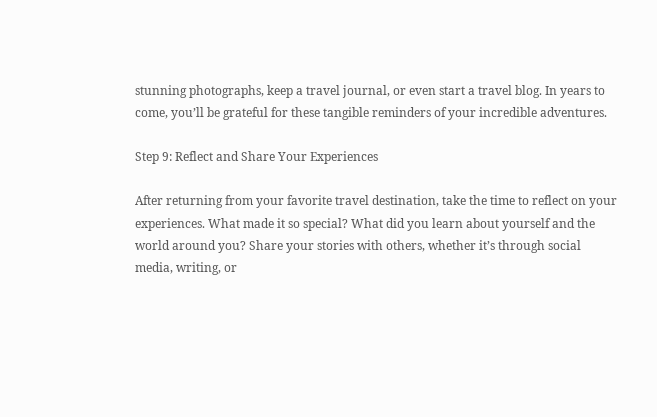stunning photographs, keep a travel journal, or even start a travel blog. In years to come, you’ll be grateful for these tangible reminders of your incredible adventures.

Step 9: Reflect and Share Your Experiences

After returning from your favorite travel destination, take the time to reflect on your experiences. What made it so special? What did you learn about yourself and the world around you? Share your stories with others, whether it’s through social media, writing, or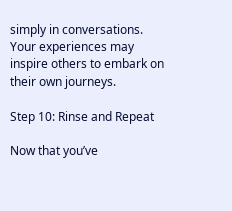simply in conversations. Your experiences may inspire others to embark on their own journeys.

Step 10: Rinse and Repeat

Now that you’ve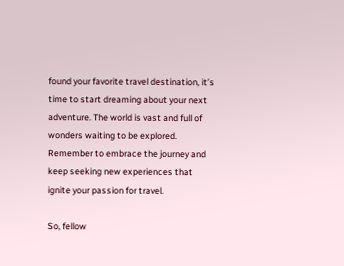found your favorite travel destination, it’s time to start dreaming about your next adventure. The world is vast and full of wonders waiting to be explored. Remember to embrace the journey and keep seeking new experiences that ignite your passion for travel.

So, fellow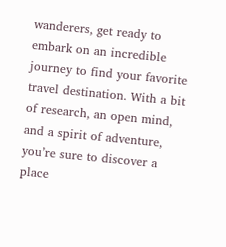wanderers, get ready to embark on an incredible journey to find your favorite travel destination. With a bit of research, an open mind, and a spirit of adventure, you’re sure to discover a place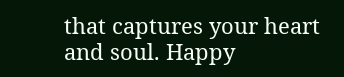that captures your heart and soul. Happy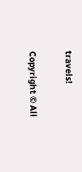travels!

Copyright © All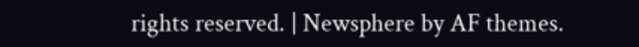rights reserved. | Newsphere by AF themes.